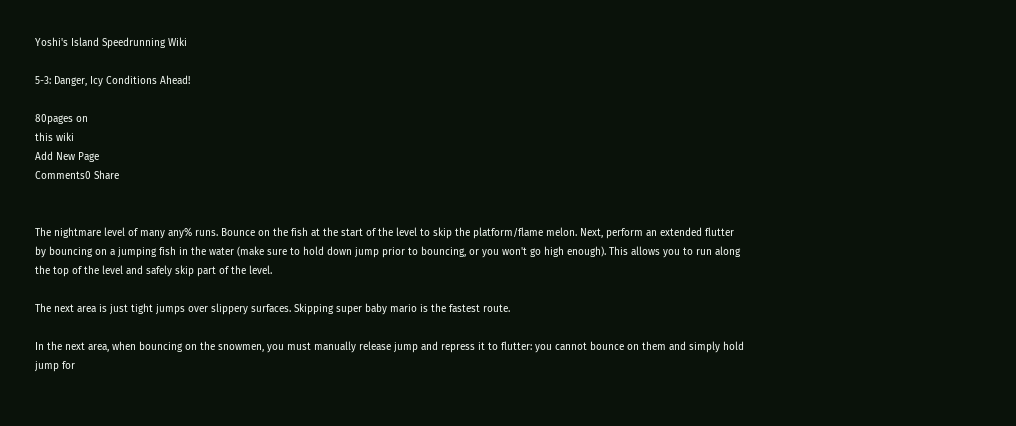Yoshi's Island Speedrunning Wiki

5-3: Danger, Icy Conditions Ahead!

80pages on
this wiki
Add New Page
Comments0 Share


The nightmare level of many any% runs. Bounce on the fish at the start of the level to skip the platform/flame melon. Next, perform an extended flutter by bouncing on a jumping fish in the water (make sure to hold down jump prior to bouncing, or you won't go high enough). This allows you to run along the top of the level and safely skip part of the level.

The next area is just tight jumps over slippery surfaces. Skipping super baby mario is the fastest route.

In the next area, when bouncing on the snowmen, you must manually release jump and repress it to flutter: you cannot bounce on them and simply hold jump for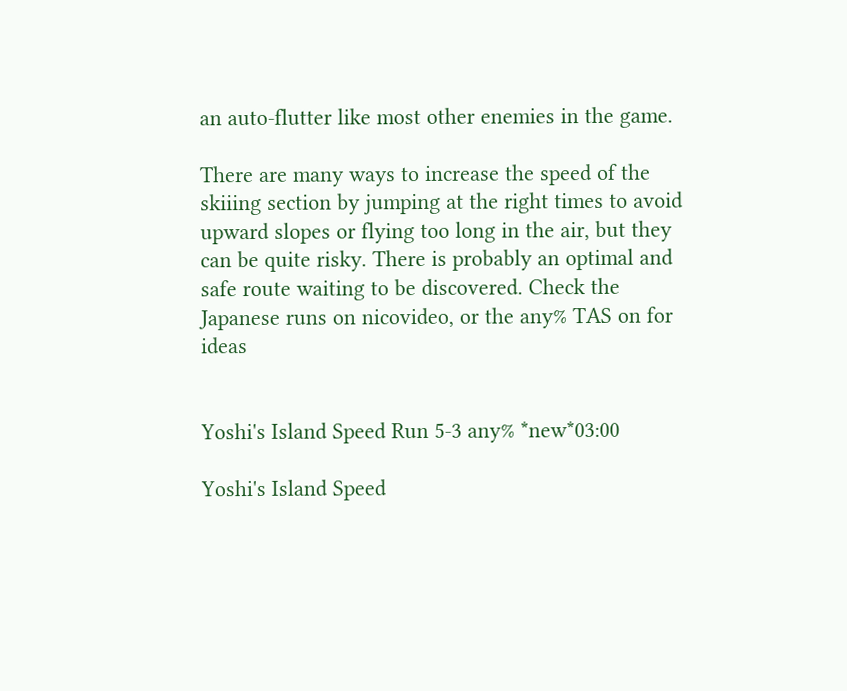an auto-flutter like most other enemies in the game.

There are many ways to increase the speed of the skiiing section by jumping at the right times to avoid upward slopes or flying too long in the air, but they can be quite risky. There is probably an optimal and safe route waiting to be discovered. Check the Japanese runs on nicovideo, or the any% TAS on for ideas


Yoshi's Island Speed Run 5-3 any% *new*03:00

Yoshi's Island Speed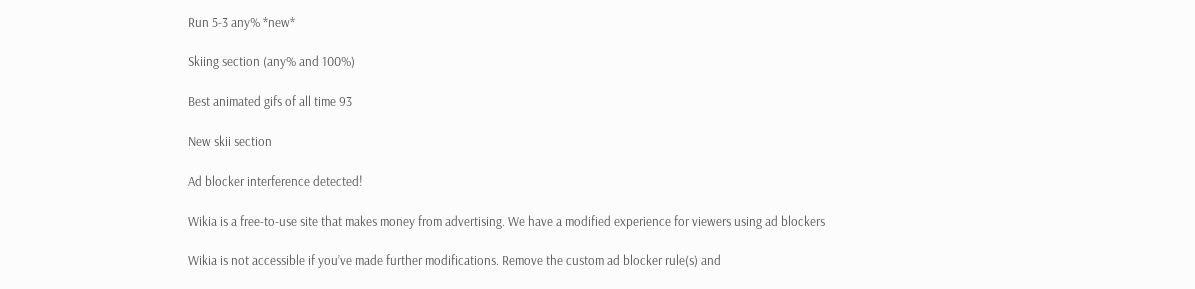Run 5-3 any% *new*

Skiing section (any% and 100%)

Best animated gifs of all time 93

New skii section

Ad blocker interference detected!

Wikia is a free-to-use site that makes money from advertising. We have a modified experience for viewers using ad blockers

Wikia is not accessible if you’ve made further modifications. Remove the custom ad blocker rule(s) and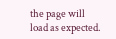the page will load as expected.